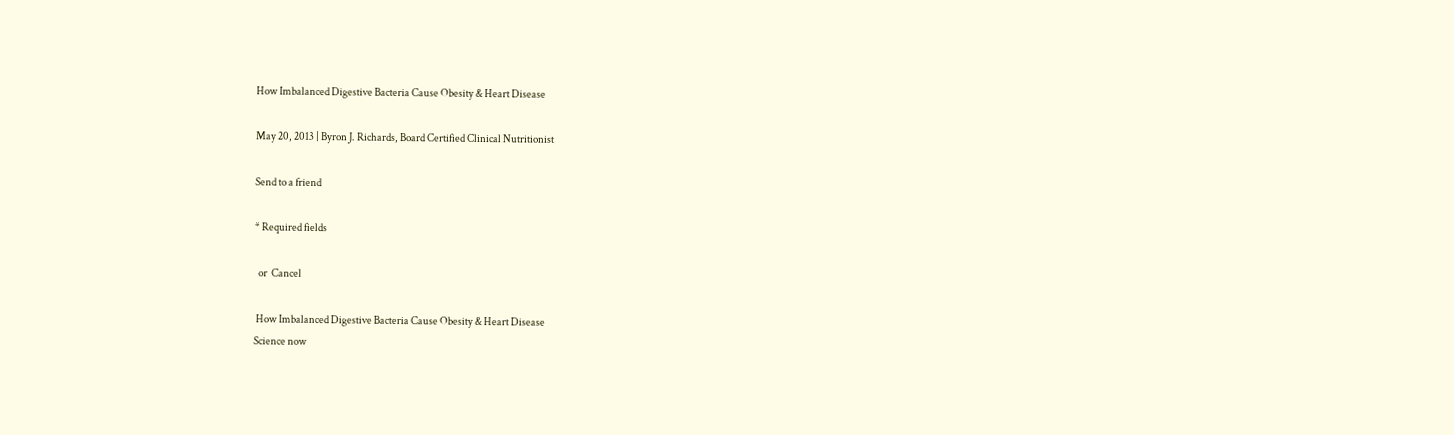How Imbalanced Digestive Bacteria Cause Obesity & Heart Disease

May 20, 2013 | Byron J. Richards, Board Certified Clinical Nutritionist

Send to a friend

* Required fields

  or  Cancel

 How Imbalanced Digestive Bacteria Cause Obesity & Heart Disease
Science now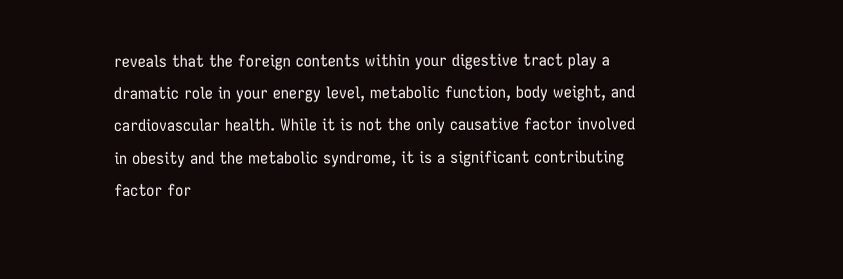reveals that the foreign contents within your digestive tract play a dramatic role in your energy level, metabolic function, body weight, and cardiovascular health. While it is not the only causative factor involved in obesity and the metabolic syndrome, it is a significant contributing factor for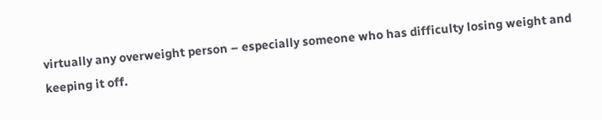virtually any overweight person – especially someone who has difficulty losing weight and keeping it off.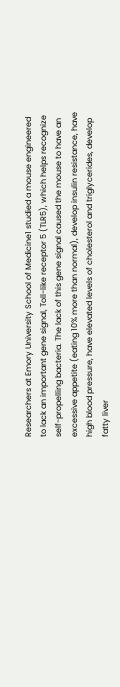Researchers at Emory University School of Medicine1 studied a mouse engineered to lack an important gene signal, Toll-like receptor 5 (TLR5), which helps recognize self-propelling bacteria. The lack of this gene signal caused the mouse to have an excessive appetite (eating 10% more than normal), develop insulin resistance, have high blood pressure, have elevated levels of cholesterol and triglycerides, develop fatty liver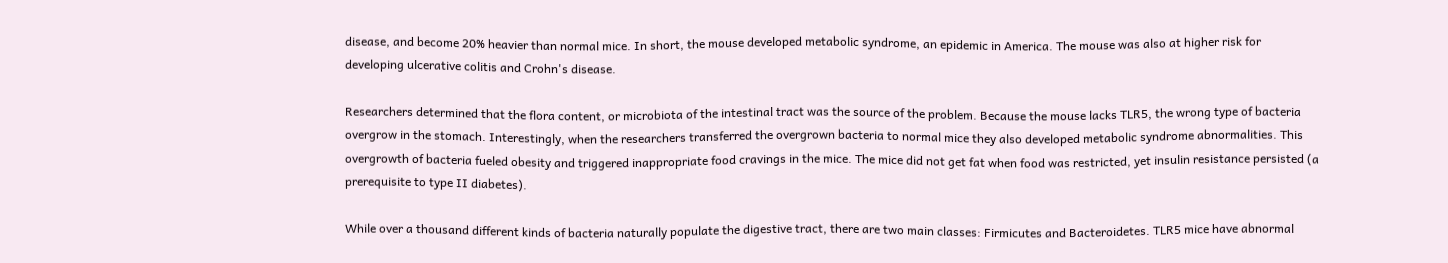disease, and become 20% heavier than normal mice. In short, the mouse developed metabolic syndrome, an epidemic in America. The mouse was also at higher risk for developing ulcerative colitis and Crohn's disease.

Researchers determined that the flora content, or microbiota of the intestinal tract was the source of the problem. Because the mouse lacks TLR5, the wrong type of bacteria overgrow in the stomach. Interestingly, when the researchers transferred the overgrown bacteria to normal mice they also developed metabolic syndrome abnormalities. This overgrowth of bacteria fueled obesity and triggered inappropriate food cravings in the mice. The mice did not get fat when food was restricted, yet insulin resistance persisted (a prerequisite to type II diabetes).

While over a thousand different kinds of bacteria naturally populate the digestive tract, there are two main classes: Firmicutes and Bacteroidetes. TLR5 mice have abnormal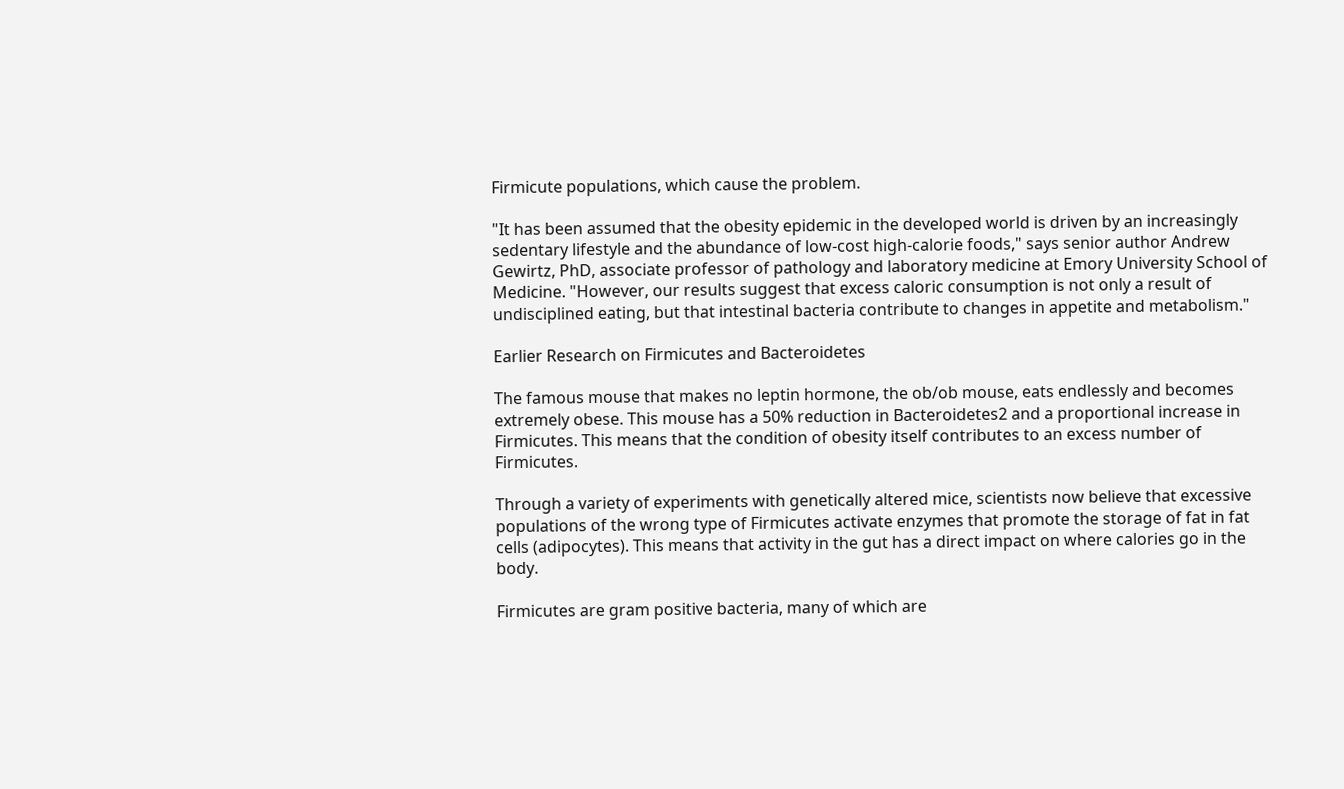Firmicute populations, which cause the problem.

"It has been assumed that the obesity epidemic in the developed world is driven by an increasingly sedentary lifestyle and the abundance of low-cost high-calorie foods," says senior author Andrew Gewirtz, PhD, associate professor of pathology and laboratory medicine at Emory University School of Medicine. "However, our results suggest that excess caloric consumption is not only a result of undisciplined eating, but that intestinal bacteria contribute to changes in appetite and metabolism."

Earlier Research on Firmicutes and Bacteroidetes

The famous mouse that makes no leptin hormone, the ob/ob mouse, eats endlessly and becomes extremely obese. This mouse has a 50% reduction in Bacteroidetes2 and a proportional increase in Firmicutes. This means that the condition of obesity itself contributes to an excess number of Firmicutes.

Through a variety of experiments with genetically altered mice, scientists now believe that excessive populations of the wrong type of Firmicutes activate enzymes that promote the storage of fat in fat cells (adipocytes). This means that activity in the gut has a direct impact on where calories go in the body.

Firmicutes are gram positive bacteria, many of which are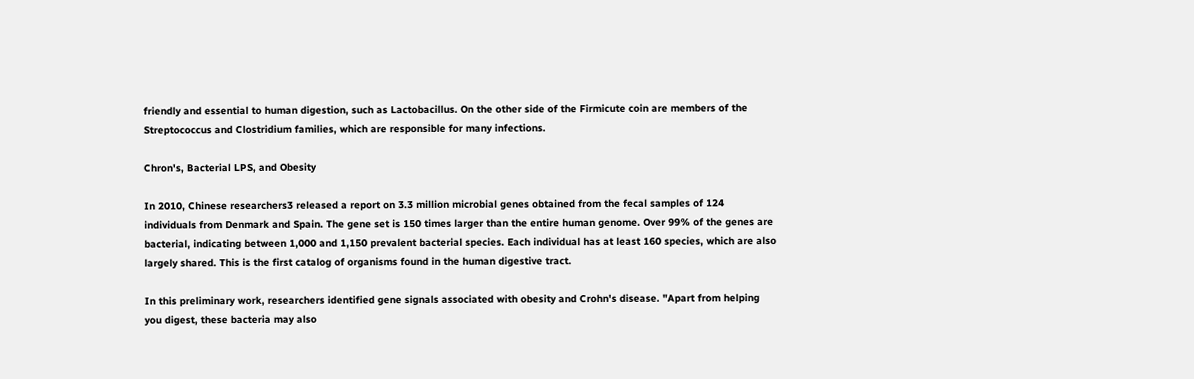friendly and essential to human digestion, such as Lactobacillus. On the other side of the Firmicute coin are members of the Streptococcus and Clostridium families, which are responsible for many infections.

Chron's, Bacterial LPS, and Obesity

In 2010, Chinese researchers3 released a report on 3.3 million microbial genes obtained from the fecal samples of 124 individuals from Denmark and Spain. The gene set is 150 times larger than the entire human genome. Over 99% of the genes are bacterial, indicating between 1,000 and 1,150 prevalent bacterial species. Each individual has at least 160 species, which are also largely shared. This is the first catalog of organisms found in the human digestive tract.

In this preliminary work, researchers identified gene signals associated with obesity and Crohn's disease. "Apart from helping you digest, these bacteria may also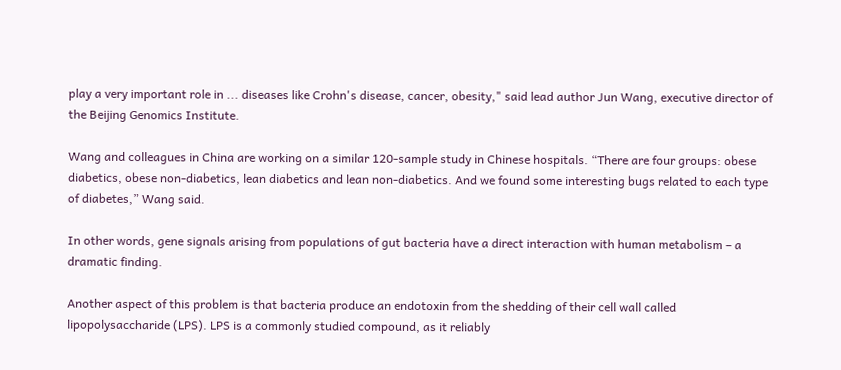play a very important role in ... diseases like Crohn's disease, cancer, obesity," said lead author Jun Wang, executive director of the Beijing Genomics Institute.

Wang and colleagues in China are working on a similar 120-sample study in Chinese hospitals. “There are four groups: obese diabetics, obese non-diabetics, lean diabetics and lean non-diabetics. And we found some interesting bugs related to each type of diabetes,” Wang said.

In other words, gene signals arising from populations of gut bacteria have a direct interaction with human metabolism – a dramatic finding.

Another aspect of this problem is that bacteria produce an endotoxin from the shedding of their cell wall called lipopolysaccharide (LPS). LPS is a commonly studied compound, as it reliably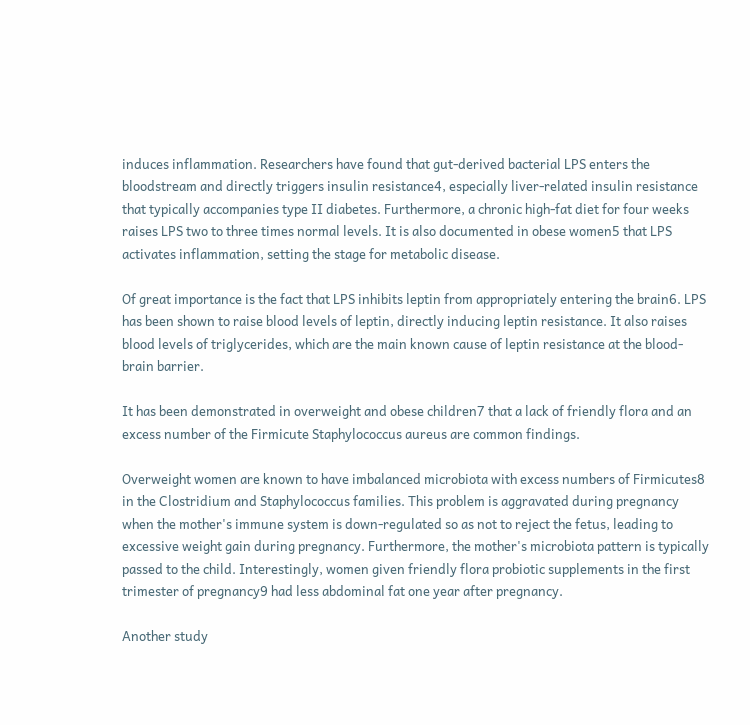induces inflammation. Researchers have found that gut-derived bacterial LPS enters the bloodstream and directly triggers insulin resistance4, especially liver-related insulin resistance that typically accompanies type II diabetes. Furthermore, a chronic high-fat diet for four weeks raises LPS two to three times normal levels. It is also documented in obese women5 that LPS activates inflammation, setting the stage for metabolic disease.

Of great importance is the fact that LPS inhibits leptin from appropriately entering the brain6. LPS has been shown to raise blood levels of leptin, directly inducing leptin resistance. It also raises blood levels of triglycerides, which are the main known cause of leptin resistance at the blood-brain barrier.

It has been demonstrated in overweight and obese children7 that a lack of friendly flora and an excess number of the Firmicute Staphylococcus aureus are common findings.

Overweight women are known to have imbalanced microbiota with excess numbers of Firmicutes8 in the Clostridium and Staphylococcus families. This problem is aggravated during pregnancy when the mother's immune system is down-regulated so as not to reject the fetus, leading to excessive weight gain during pregnancy. Furthermore, the mother's microbiota pattern is typically passed to the child. Interestingly, women given friendly flora probiotic supplements in the first trimester of pregnancy9 had less abdominal fat one year after pregnancy.

Another study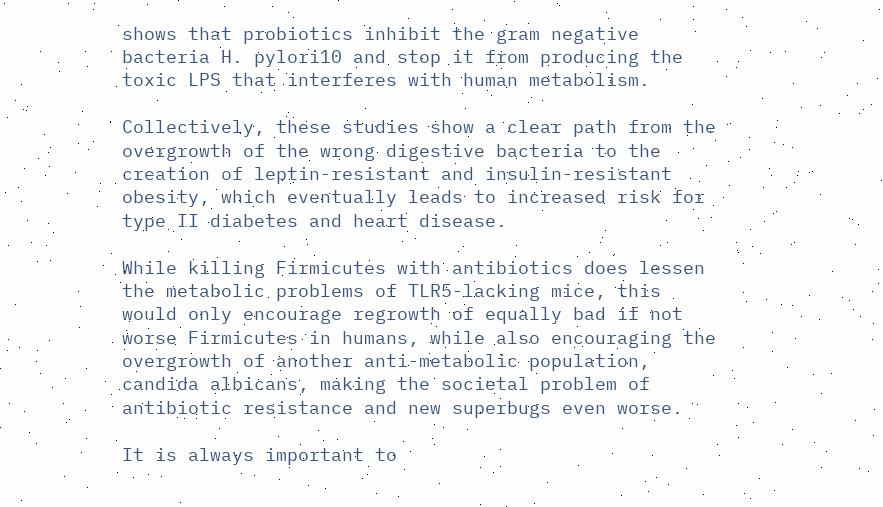shows that probiotics inhibit the gram negative bacteria H. pylori10 and stop it from producing the toxic LPS that interferes with human metabolism.

Collectively, these studies show a clear path from the overgrowth of the wrong digestive bacteria to the creation of leptin-resistant and insulin-resistant obesity, which eventually leads to increased risk for type II diabetes and heart disease.

While killing Firmicutes with antibiotics does lessen the metabolic problems of TLR5-lacking mice, this would only encourage regrowth of equally bad if not worse Firmicutes in humans, while also encouraging the overgrowth of another anti-metabolic population, candida albicans, making the societal problem of antibiotic resistance and new superbugs even worse.

It is always important to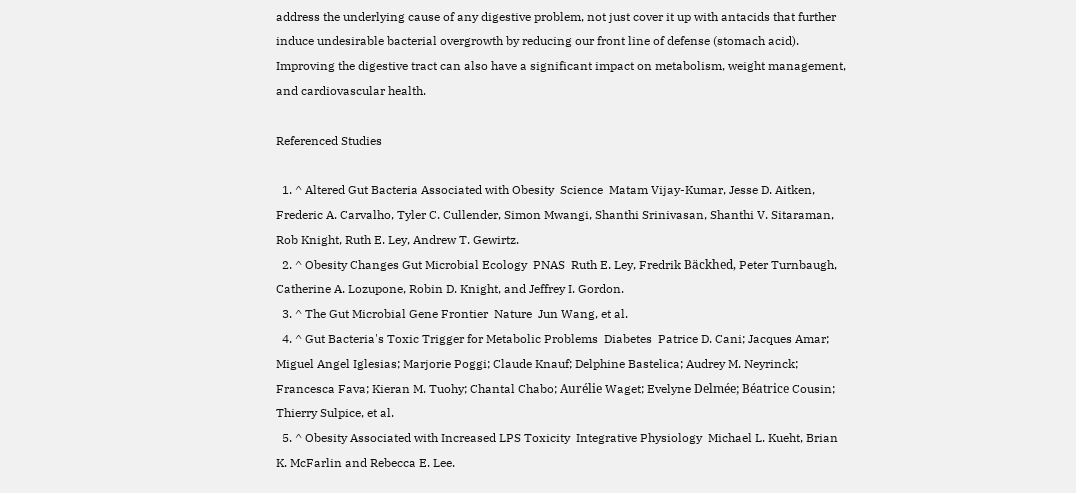address the underlying cause of any digestive problem, not just cover it up with antacids that further induce undesirable bacterial overgrowth by reducing our front line of defense (stomach acid). Improving the digestive tract can also have a significant impact on metabolism, weight management, and cardiovascular health.

Referenced Studies

  1. ^ Altered Gut Bacteria Associated with Obesity  Science  Matam Vijay-Kumar, Jesse D. Aitken, Frederic A. Carvalho, Tyler C. Cullender, Simon Mwangi, Shanthi Srinivasan, Shanthi V. Sitaraman, Rob Knight, Ruth E. Ley, Andrew T. Gewirtz.
  2. ^ Obesity Changes Gut Microbial Ecology  PNAS  Ruth E. Ley, Fredrik Bäckhed, Peter Turnbaugh, Catherine A. Lozupone, Robin D. Knight, and Jeffrey I. Gordon.
  3. ^ The Gut Microbial Gene Frontier  Nature  Jun Wang, et al.
  4. ^ Gut Bacteria's Toxic Trigger for Metabolic Problems  Diabetes  Patrice D. Cani; Jacques Amar; Miguel Angel Iglesias; Marjorie Poggi; Claude Knauf; Delphine Bastelica; Audrey M. Neyrinck; Francesca Fava; Kieran M. Tuohy; Chantal Chabo; Aurélie Waget; Evelyne Delmée; Béatrice Cousin; Thierry Sulpice, et al.
  5. ^ Obesity Associated with Increased LPS Toxicity  Integrative Physiology  Michael L. Kueht, Brian K. McFarlin and Rebecca E. Lee.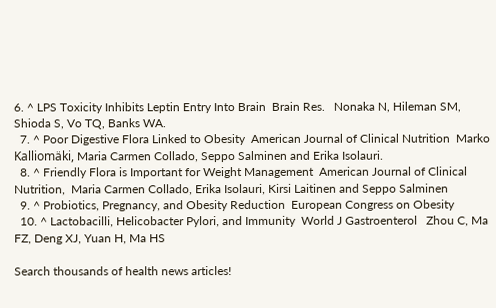6. ^ LPS Toxicity Inhibits Leptin Entry Into Brain  Brain Res.   Nonaka N, Hileman SM, Shioda S, Vo TQ, Banks WA.
  7. ^ Poor Digestive Flora Linked to Obesity  American Journal of Clinical Nutrition  Marko Kalliomäki, Maria Carmen Collado, Seppo Salminen and Erika Isolauri.
  8. ^ Friendly Flora is Important for Weight Management  American Journal of Clinical Nutrition,  Maria Carmen Collado, Erika Isolauri, Kirsi Laitinen and Seppo Salminen
  9. ^ Probiotics, Pregnancy, and Obesity Reduction  European Congress on Obesity
  10. ^ Lactobacilli, Helicobacter Pylori, and Immunity  World J Gastroenterol   Zhou C, Ma FZ, Deng XJ, Yuan H, Ma HS

Search thousands of health news articles!